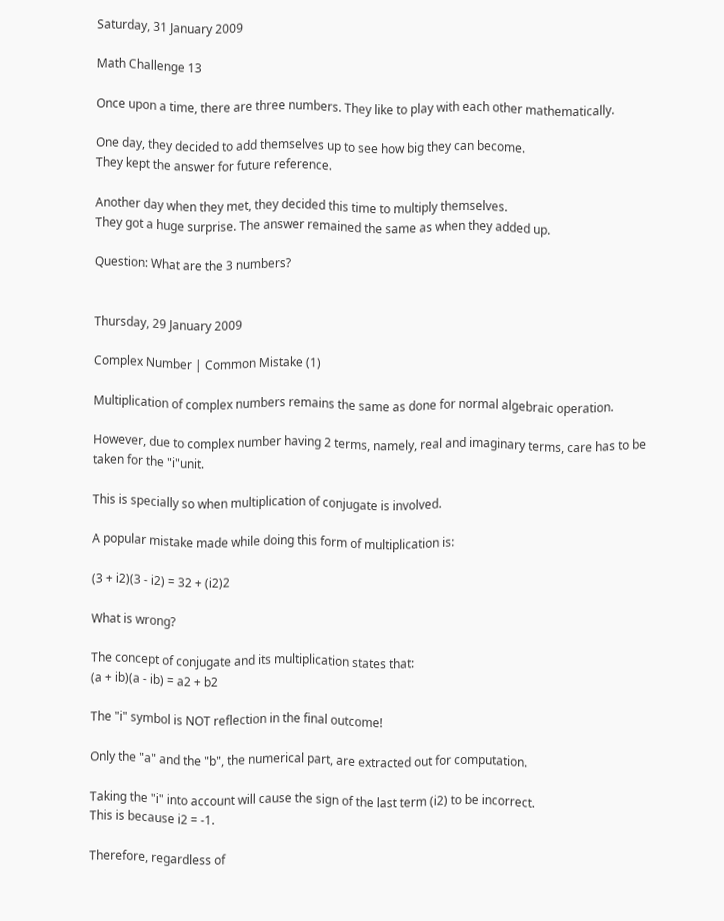Saturday, 31 January 2009

Math Challenge 13

Once upon a time, there are three numbers. They like to play with each other mathematically.

One day, they decided to add themselves up to see how big they can become.
They kept the answer for future reference.

Another day when they met, they decided this time to multiply themselves.
They got a huge surprise. The answer remained the same as when they added up.

Question: What are the 3 numbers?


Thursday, 29 January 2009

Complex Number | Common Mistake (1)

Multiplication of complex numbers remains the same as done for normal algebraic operation.

However, due to complex number having 2 terms, namely, real and imaginary terms, care has to be taken for the "i"unit.

This is specially so when multiplication of conjugate is involved.

A popular mistake made while doing this form of multiplication is:

(3 + i2)(3 - i2) = 32 + (i2)2

What is wrong?

The concept of conjugate and its multiplication states that:
(a + ib)(a - ib) = a2 + b2

The "i" symbol is NOT reflection in the final outcome!

Only the "a" and the "b", the numerical part, are extracted out for computation.

Taking the "i" into account will cause the sign of the last term (i2) to be incorrect.
This is because i2 = -1.

Therefore, regardless of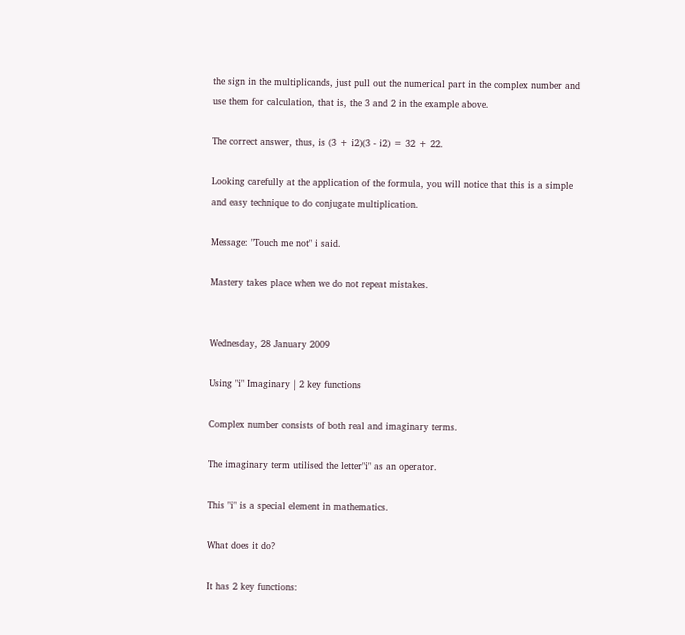the sign in the multiplicands, just pull out the numerical part in the complex number and use them for calculation, that is, the 3 and 2 in the example above.

The correct answer, thus, is (3 + i2)(3 - i2) = 32 + 22.

Looking carefully at the application of the formula, you will notice that this is a simple and easy technique to do conjugate multiplication.

Message: "Touch me not" i said.

Mastery takes place when we do not repeat mistakes.


Wednesday, 28 January 2009

Using "i" Imaginary | 2 key functions

Complex number consists of both real and imaginary terms.

The imaginary term utilised the letter"i" as an operator.

This "i" is a special element in mathematics.

What does it do?

It has 2 key functions: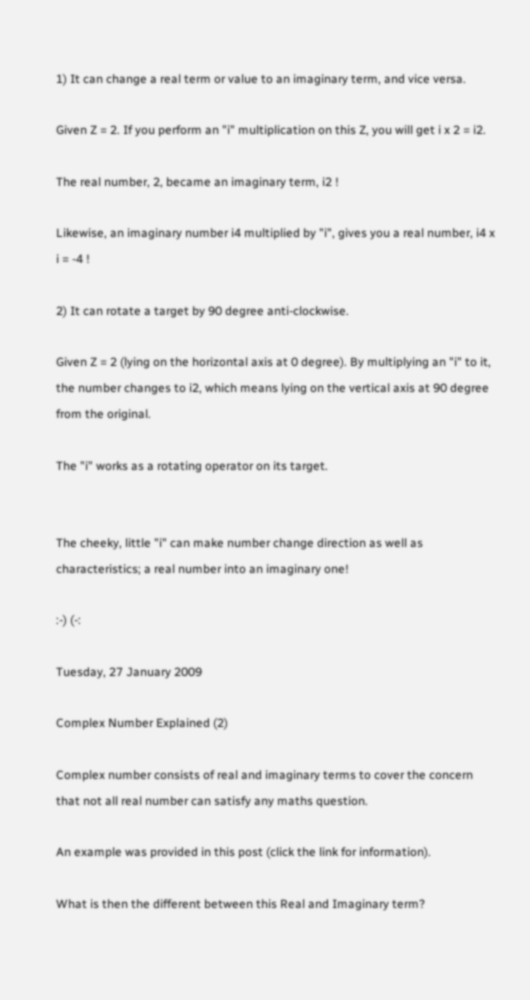1) It can change a real term or value to an imaginary term, and vice versa.

Given Z = 2. If you perform an "i" multiplication on this Z, you will get i x 2 = i2.

The real number, 2, became an imaginary term, i2 !

Likewise, an imaginary number i4 multiplied by "i", gives you a real number, i4 x i = -4 !

2) It can rotate a target by 90 degree anti-clockwise.

Given Z = 2 (lying on the horizontal axis at 0 degree). By multiplying an "i" to it, the number changes to i2, which means lying on the vertical axis at 90 degree from the original.

The "i" works as a rotating operator on its target.


The cheeky, little "i" can make number change direction as well as characteristics; a real number into an imaginary one!

:-) (-:

Tuesday, 27 January 2009

Complex Number Explained (2)

Complex number consists of real and imaginary terms to cover the concern that not all real number can satisfy any maths question.

An example was provided in this post (click the link for information).

What is then the different between this Real and Imaginary term?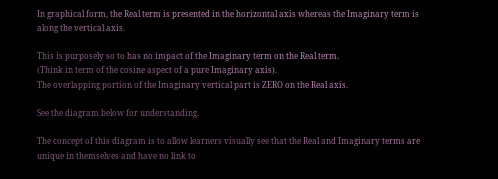In graphical form, the Real term is presented in the horizontal axis whereas the Imaginary term is along the vertical axis.

This is purposely so to has no impact of the Imaginary term on the Real term.
(Think in term of the cosine aspect of a pure Imaginary axis).
The overlapping portion of the Imaginary vertical part is ZERO on the Real axis.

See the diagram below for understanding.

The concept of this diagram is to allow learners visually see that the Real and Imaginary terms are unique in themselves and have no link to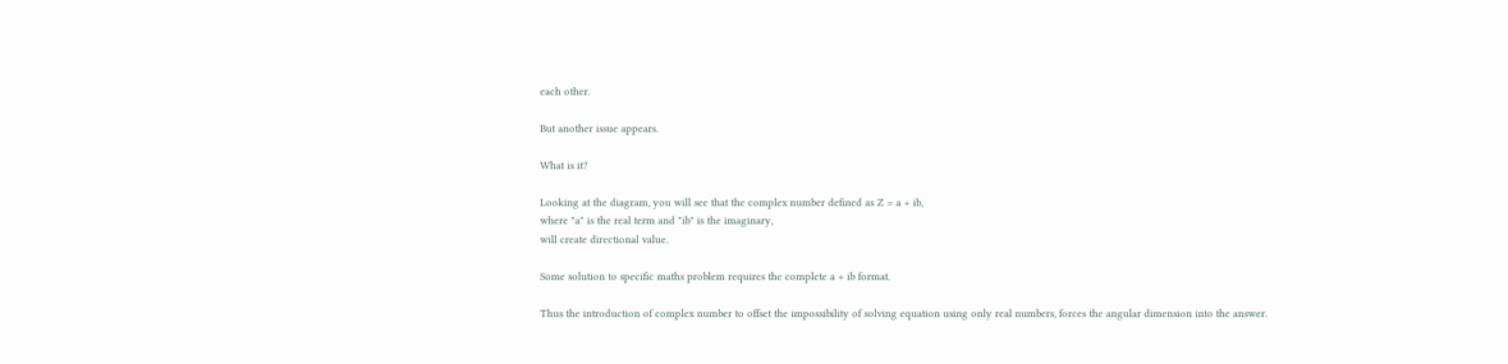each other.

But another issue appears.

What is it?

Looking at the diagram, you will see that the complex number defined as Z = a + ib,
where "a" is the real term and "ib" is the imaginary,
will create directional value.

Some solution to specific maths problem requires the complete a + ib format.

Thus the introduction of complex number to offset the impossibility of solving equation using only real numbers, forces the angular dimension into the answer.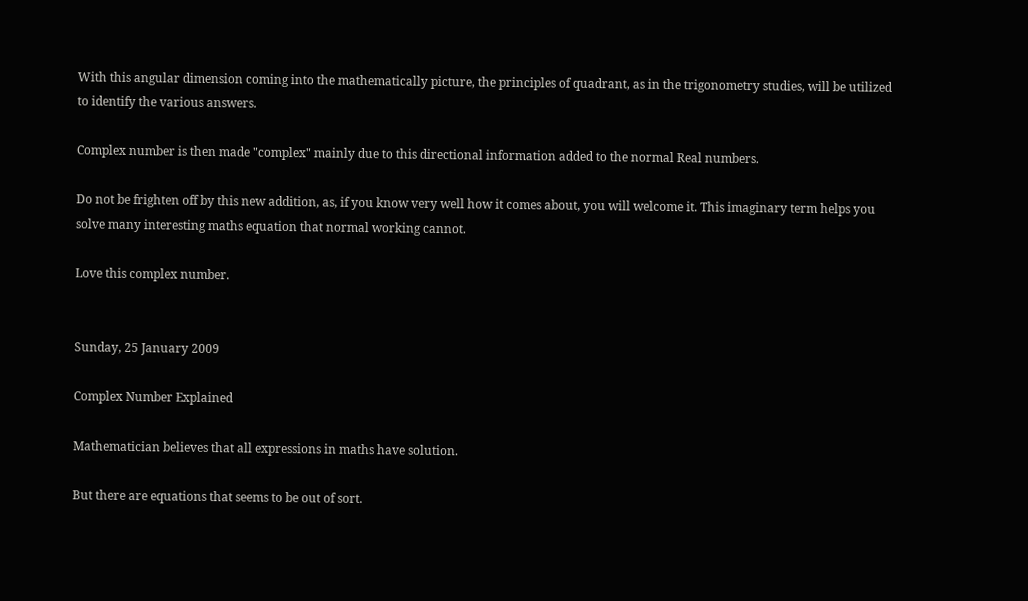With this angular dimension coming into the mathematically picture, the principles of quadrant, as in the trigonometry studies, will be utilized to identify the various answers.

Complex number is then made "complex" mainly due to this directional information added to the normal Real numbers.

Do not be frighten off by this new addition, as, if you know very well how it comes about, you will welcome it. This imaginary term helps you solve many interesting maths equation that normal working cannot.

Love this complex number.


Sunday, 25 January 2009

Complex Number Explained

Mathematician believes that all expressions in maths have solution.

But there are equations that seems to be out of sort.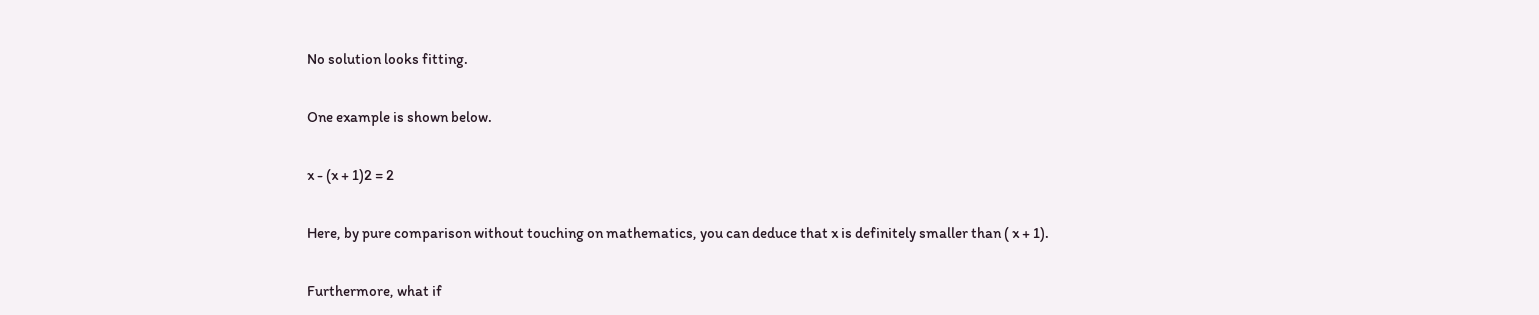No solution looks fitting.

One example is shown below.

x - (x + 1)2 = 2

Here, by pure comparison without touching on mathematics, you can deduce that x is definitely smaller than ( x + 1).

Furthermore, what if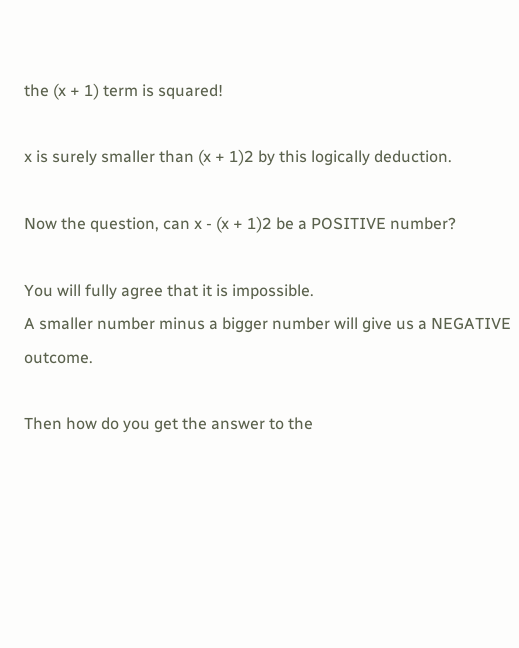the (x + 1) term is squared!

x is surely smaller than (x + 1)2 by this logically deduction.

Now the question, can x - (x + 1)2 be a POSITIVE number?

You will fully agree that it is impossible.
A smaller number minus a bigger number will give us a NEGATIVE outcome.

Then how do you get the answer to the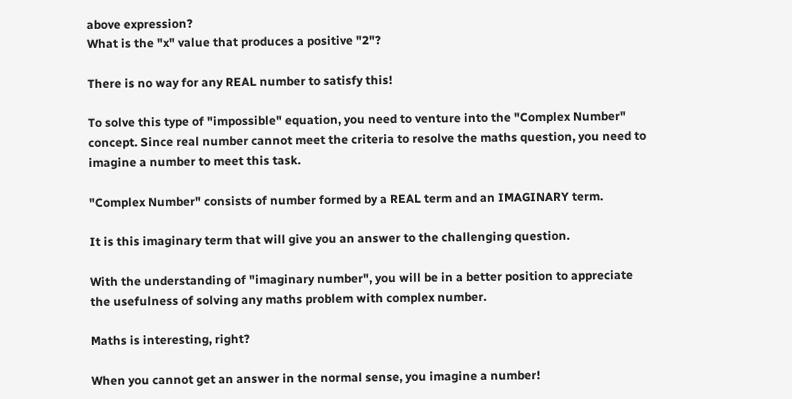above expression?
What is the "x" value that produces a positive "2"?

There is no way for any REAL number to satisfy this!

To solve this type of "impossible" equation, you need to venture into the "Complex Number" concept. Since real number cannot meet the criteria to resolve the maths question, you need to imagine a number to meet this task.

"Complex Number" consists of number formed by a REAL term and an IMAGINARY term.

It is this imaginary term that will give you an answer to the challenging question.

With the understanding of "imaginary number", you will be in a better position to appreciate the usefulness of solving any maths problem with complex number.

Maths is interesting, right?

When you cannot get an answer in the normal sense, you imagine a number!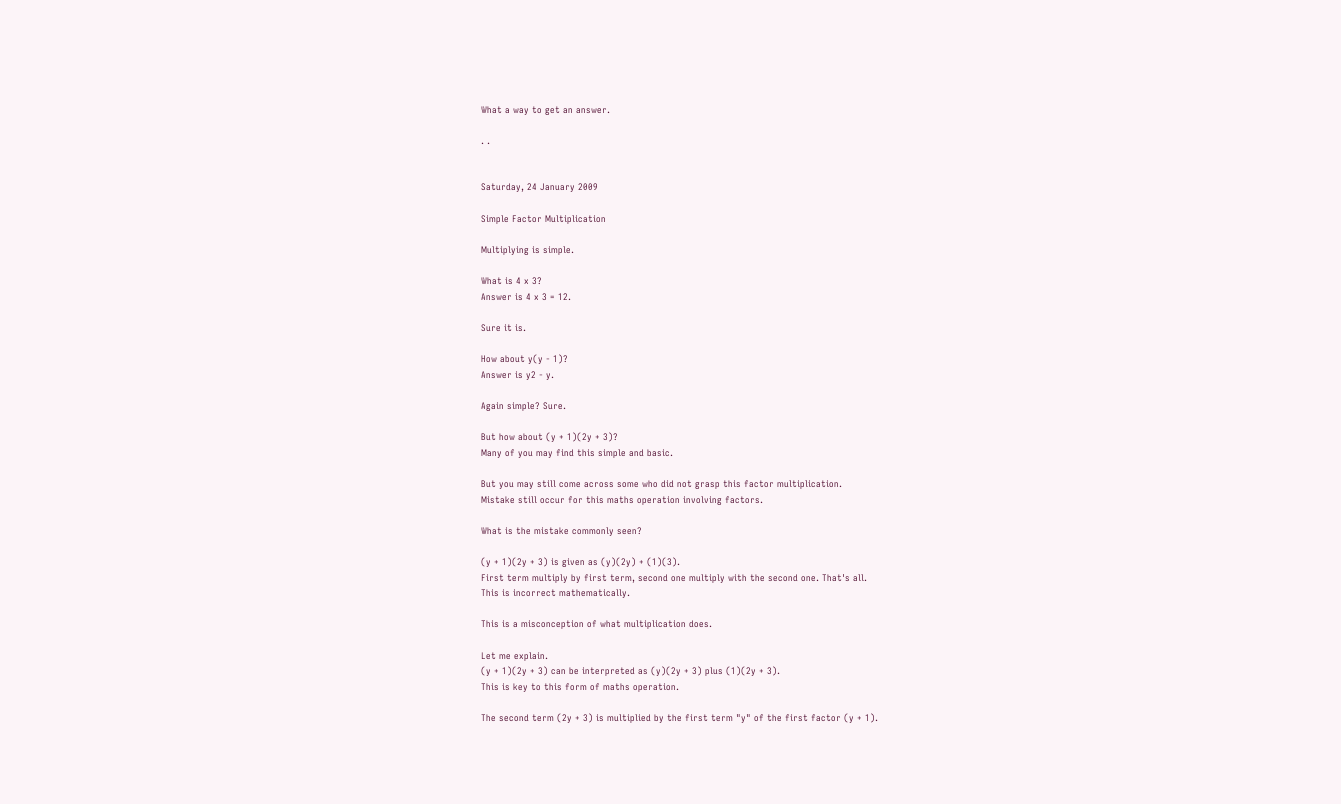What a way to get an answer.

. .


Saturday, 24 January 2009

Simple Factor Multiplication

Multiplying is simple.

What is 4 x 3?
Answer is 4 x 3 = 12.

Sure it is.

How about y(y - 1)?
Answer is y2 - y.

Again simple? Sure.

But how about (y + 1)(2y + 3)?
Many of you may find this simple and basic.

But you may still come across some who did not grasp this factor multiplication.
Mistake still occur for this maths operation involving factors.

What is the mistake commonly seen?

(y + 1)(2y + 3) is given as (y)(2y) + (1)(3).
First term multiply by first term, second one multiply with the second one. That's all.
This is incorrect mathematically.

This is a misconception of what multiplication does.

Let me explain.
(y + 1)(2y + 3) can be interpreted as (y)(2y + 3) plus (1)(2y + 3).
This is key to this form of maths operation.

The second term (2y + 3) is multiplied by the first term "y" of the first factor (y + 1).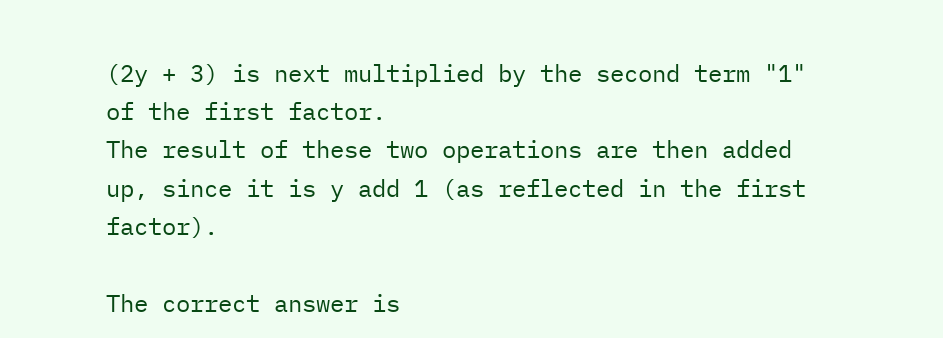(2y + 3) is next multiplied by the second term "1" of the first factor.
The result of these two operations are then added up, since it is y add 1 (as reflected in the first factor).

The correct answer is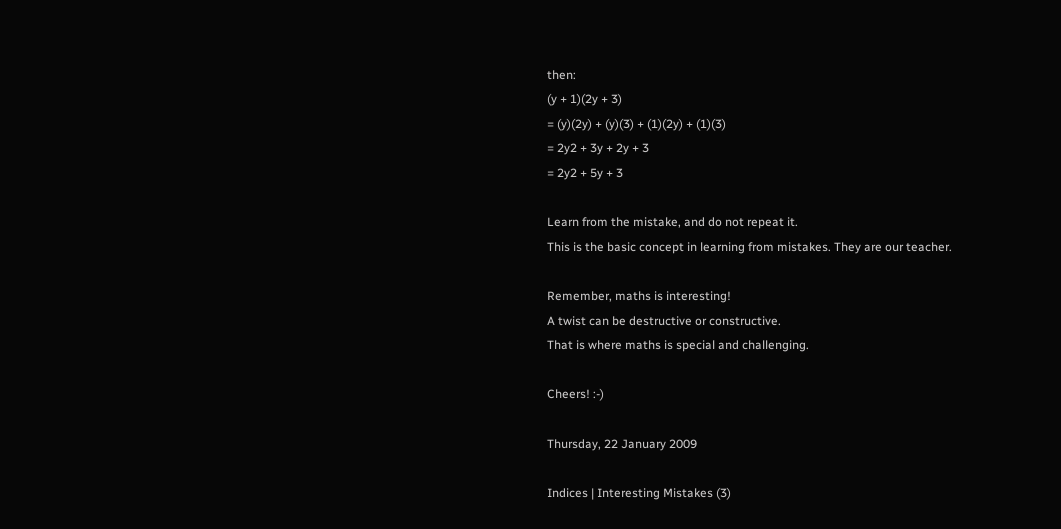then:
(y + 1)(2y + 3)
= (y)(2y) + (y)(3) + (1)(2y) + (1)(3)
= 2y2 + 3y + 2y + 3
= 2y2 + 5y + 3

Learn from the mistake, and do not repeat it.
This is the basic concept in learning from mistakes. They are our teacher.

Remember, maths is interesting!
A twist can be destructive or constructive.
That is where maths is special and challenging.

Cheers! :-)

Thursday, 22 January 2009

Indices | Interesting Mistakes (3)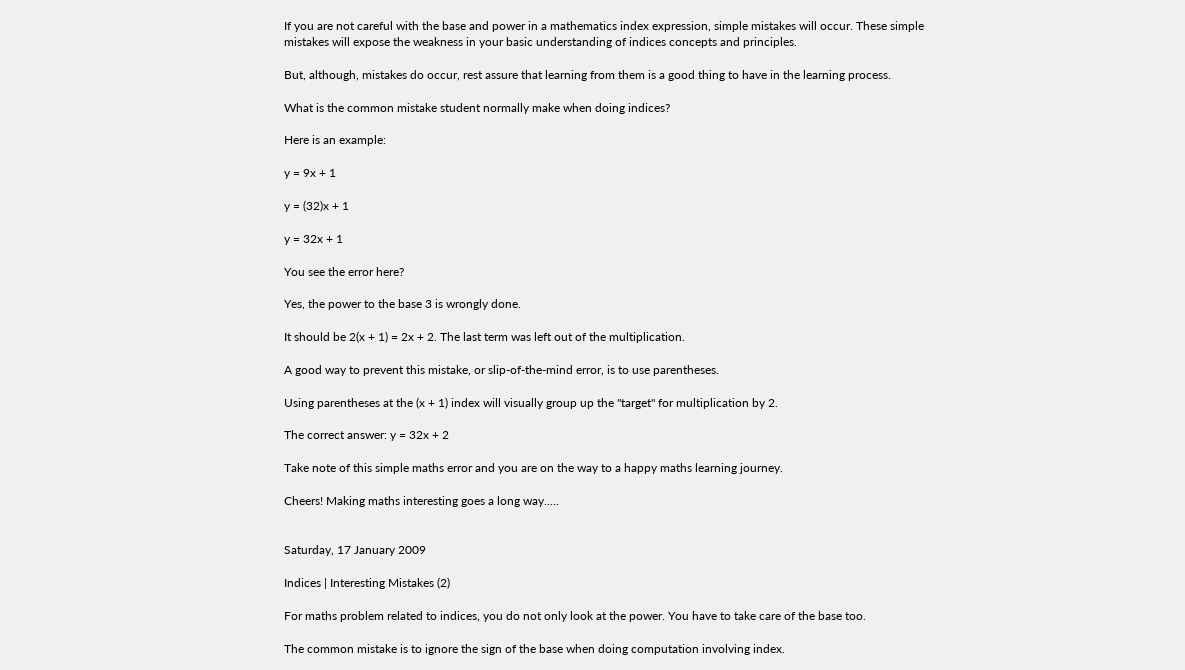If you are not careful with the base and power in a mathematics index expression, simple mistakes will occur. These simple mistakes will expose the weakness in your basic understanding of indices concepts and principles.

But, although, mistakes do occur, rest assure that learning from them is a good thing to have in the learning process.

What is the common mistake student normally make when doing indices?

Here is an example:

y = 9x + 1

y = (32)x + 1

y = 32x + 1

You see the error here?

Yes, the power to the base 3 is wrongly done.

It should be 2(x + 1) = 2x + 2. The last term was left out of the multiplication.

A good way to prevent this mistake, or slip-of-the-mind error, is to use parentheses.

Using parentheses at the (x + 1) index will visually group up the "target" for multiplication by 2.

The correct answer: y = 32x + 2

Take note of this simple maths error and you are on the way to a happy maths learning journey.

Cheers! Making maths interesting goes a long way.....


Saturday, 17 January 2009

Indices | Interesting Mistakes (2)

For maths problem related to indices, you do not only look at the power. You have to take care of the base too.

The common mistake is to ignore the sign of the base when doing computation involving index.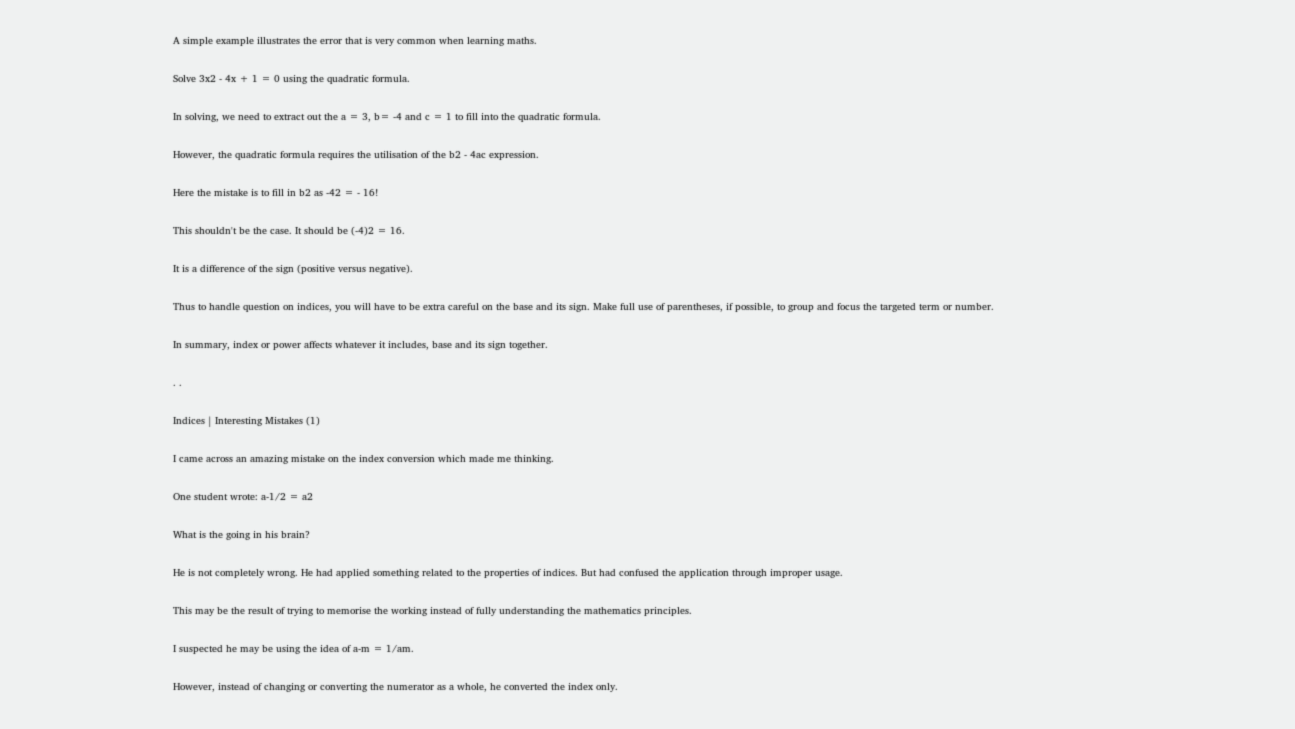A simple example illustrates the error that is very common when learning maths.

Solve 3x2 - 4x + 1 = 0 using the quadratic formula.

In solving, we need to extract out the a = 3, b= -4 and c = 1 to fill into the quadratic formula.

However, the quadratic formula requires the utilisation of the b2 - 4ac expression.

Here the mistake is to fill in b2 as -42 = - 16!

This shouldn't be the case. It should be (-4)2 = 16.

It is a difference of the sign (positive versus negative).

Thus to handle question on indices, you will have to be extra careful on the base and its sign. Make full use of parentheses, if possible, to group and focus the targeted term or number.

In summary, index or power affects whatever it includes, base and its sign together.

. .

Indices | Interesting Mistakes (1)

I came across an amazing mistake on the index conversion which made me thinking.

One student wrote: a-1/2 = a2

What is the going in his brain?

He is not completely wrong. He had applied something related to the properties of indices. But had confused the application through improper usage.

This may be the result of trying to memorise the working instead of fully understanding the mathematics principles.

I suspected he may be using the idea of a-m = 1/am.

However, instead of changing or converting the numerator as a whole, he converted the index only.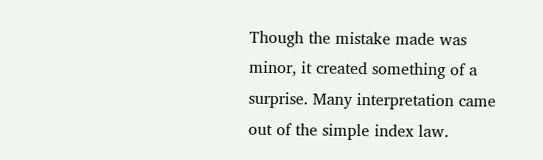Though the mistake made was minor, it created something of a surprise. Many interpretation came out of the simple index law.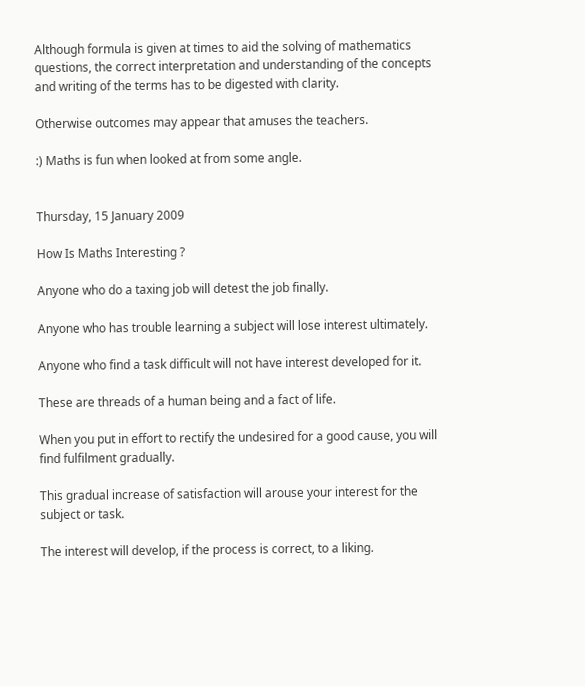Although formula is given at times to aid the solving of mathematics questions, the correct interpretation and understanding of the concepts and writing of the terms has to be digested with clarity.

Otherwise outcomes may appear that amuses the teachers.

:) Maths is fun when looked at from some angle.


Thursday, 15 January 2009

How Is Maths Interesting ?

Anyone who do a taxing job will detest the job finally.

Anyone who has trouble learning a subject will lose interest ultimately.

Anyone who find a task difficult will not have interest developed for it.

These are threads of a human being and a fact of life.

When you put in effort to rectify the undesired for a good cause, you will find fulfilment gradually.

This gradual increase of satisfaction will arouse your interest for the subject or task.

The interest will develop, if the process is correct, to a liking.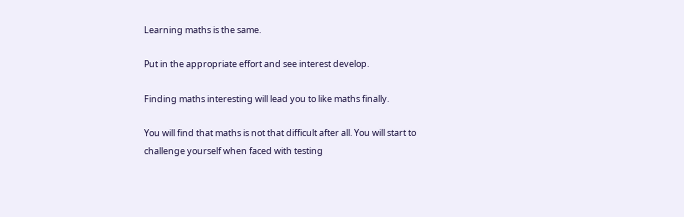Learning maths is the same.

Put in the appropriate effort and see interest develop.

Finding maths interesting will lead you to like maths finally.

You will find that maths is not that difficult after all. You will start to challenge yourself when faced with testing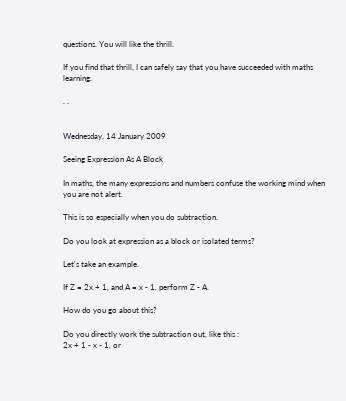questions. You will like the thrill.

If you find that thrill, I can safely say that you have succeeded with maths learning.

. .


Wednesday, 14 January 2009

Seeing Expression As A Block

In maths, the many expressions and numbers confuse the working mind when you are not alert.

This is so especially when you do subtraction.

Do you look at expression as a block or isolated terms?

Let's take an example.

If Z = 2x + 1, and A = x - 1, perform Z - A.

How do you go about this?

Do you directly work the subtraction out, like this :
2x + 1 - x - 1, or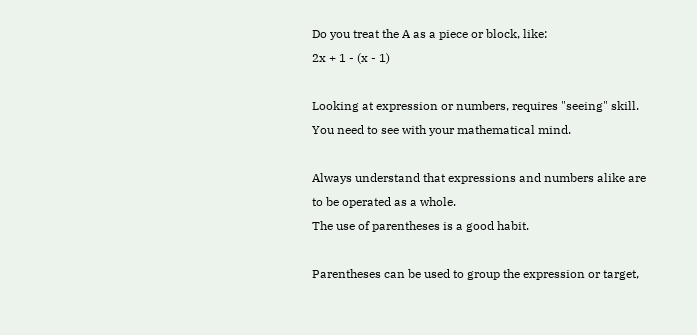Do you treat the A as a piece or block, like:
2x + 1 - (x - 1)

Looking at expression or numbers, requires "seeing" skill. You need to see with your mathematical mind.

Always understand that expressions and numbers alike are to be operated as a whole.
The use of parentheses is a good habit.

Parentheses can be used to group the expression or target,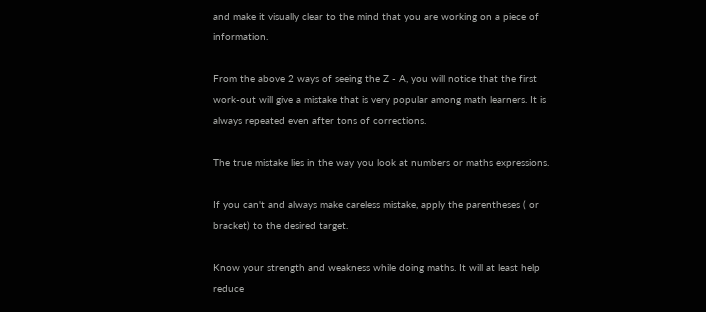and make it visually clear to the mind that you are working on a piece of information.

From the above 2 ways of seeing the Z - A, you will notice that the first work-out will give a mistake that is very popular among math learners. It is always repeated even after tons of corrections.

The true mistake lies in the way you look at numbers or maths expressions.

If you can't and always make careless mistake, apply the parentheses ( or bracket) to the desired target.

Know your strength and weakness while doing maths. It will at least help reduce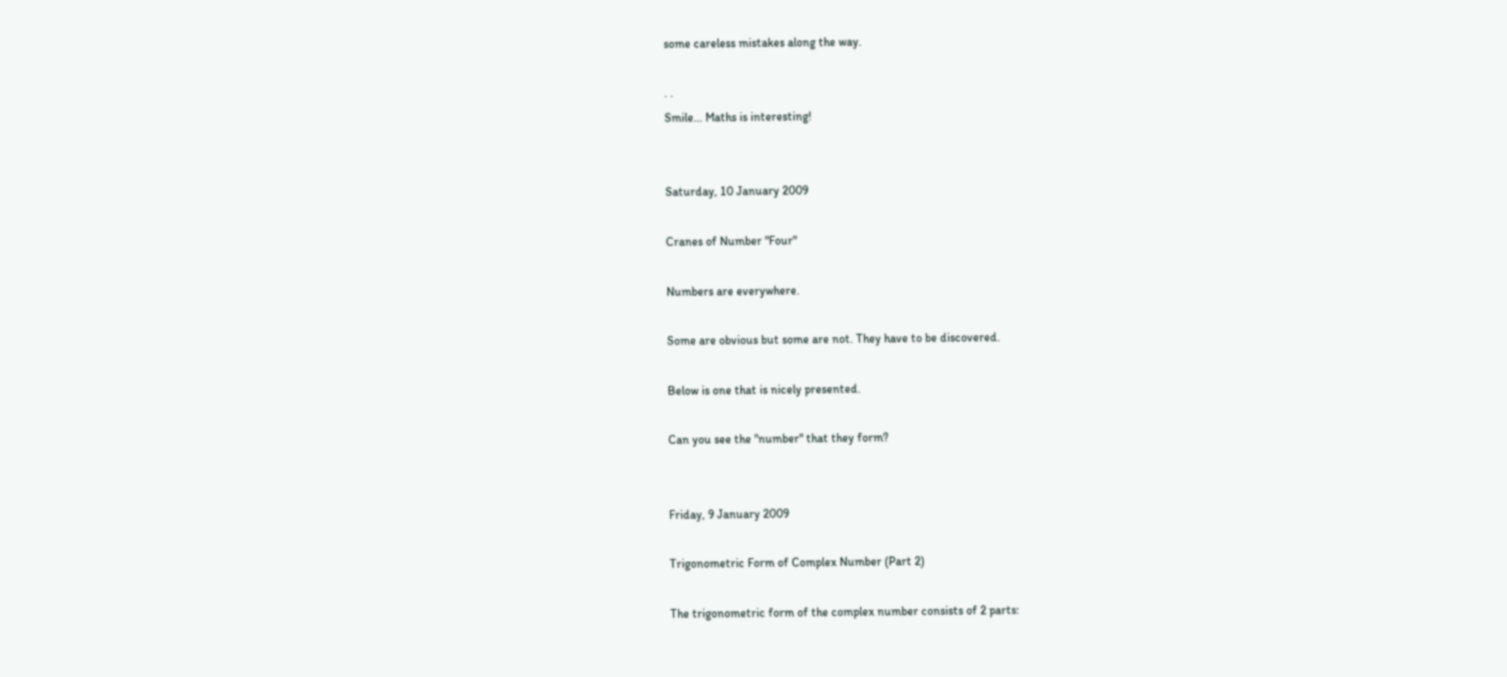some careless mistakes along the way.

. .
Smile... Maths is interesting!


Saturday, 10 January 2009

Cranes of Number "Four"

Numbers are everywhere.

Some are obvious but some are not. They have to be discovered.

Below is one that is nicely presented.

Can you see the "number" that they form?


Friday, 9 January 2009

Trigonometric Form of Complex Number (Part 2)

The trigonometric form of the complex number consists of 2 parts: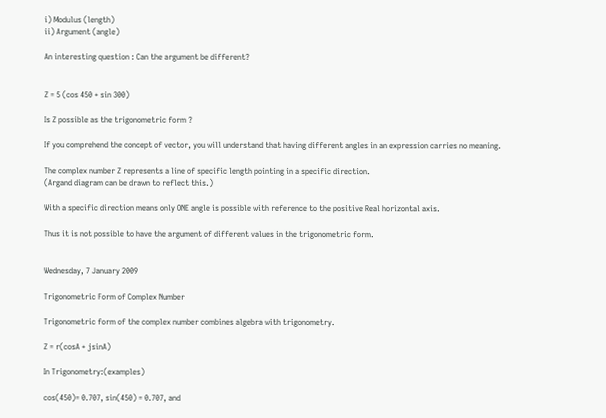i) Modulus (length)
ii) Argument (angle)

An interesting question : Can the argument be different?


Z = 5 (cos 450 + sin 300)

Is Z possible as the trigonometric form ?

If you comprehend the concept of vector, you will understand that having different angles in an expression carries no meaning.

The complex number Z represents a line of specific length pointing in a specific direction.
(Argand diagram can be drawn to reflect this.)

With a specific direction means only ONE angle is possible with reference to the positive Real horizontal axis.

Thus it is not possible to have the argument of different values in the trigonometric form.


Wednesday, 7 January 2009

Trigonometric Form of Complex Number

Trigonometric form of the complex number combines algebra with trigonometry.

Z = r(cosA + jsinA)

In Trigonometry:(examples)

cos(450)= 0.707, sin(450) = 0.707, and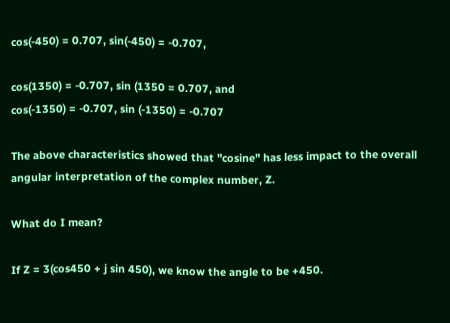cos(-450) = 0.707, sin(-450) = -0.707,

cos(1350) = -0.707, sin (1350 = 0.707, and
cos(-1350) = -0.707, sin (-1350) = -0.707

The above characteristics showed that "cosine" has less impact to the overall angular interpretation of the complex number, Z.

What do I mean?

If Z = 3(cos450 + j sin 450), we know the angle to be +450.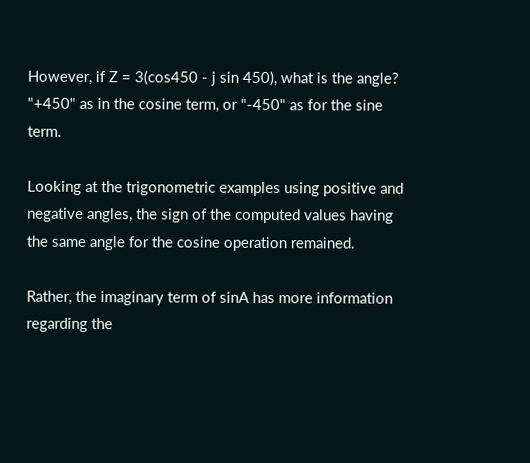However, if Z = 3(cos450 - j sin 450), what is the angle?
"+450" as in the cosine term, or "-450" as for the sine term.

Looking at the trigonometric examples using positive and negative angles, the sign of the computed values having the same angle for the cosine operation remained.

Rather, the imaginary term of sinA has more information regarding the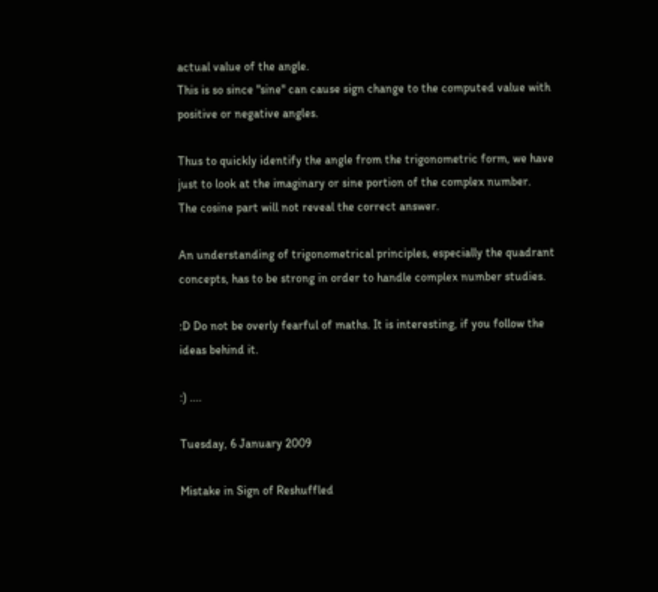actual value of the angle.
This is so since "sine" can cause sign change to the computed value with positive or negative angles.

Thus to quickly identify the angle from the trigonometric form, we have just to look at the imaginary or sine portion of the complex number.
The cosine part will not reveal the correct answer.

An understanding of trigonometrical principles, especially the quadrant concepts, has to be strong in order to handle complex number studies.

:D Do not be overly fearful of maths. It is interesting, if you follow the ideas behind it.

:) ....

Tuesday, 6 January 2009

Mistake in Sign of Reshuffled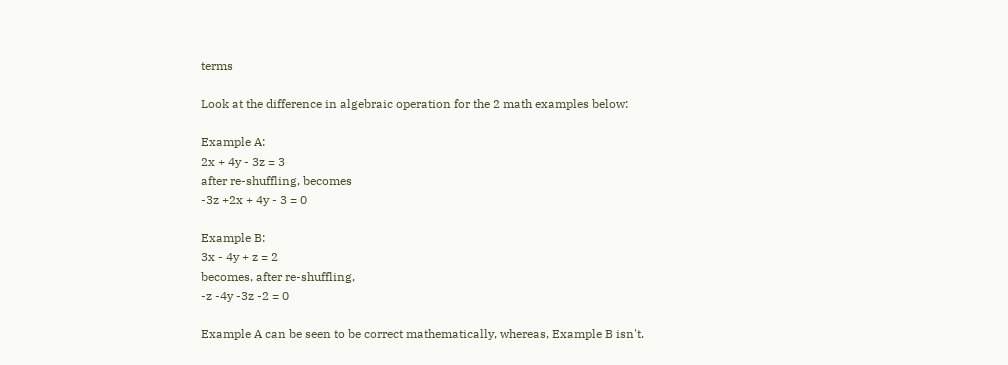terms

Look at the difference in algebraic operation for the 2 math examples below:

Example A:
2x + 4y - 3z = 3
after re-shuffling, becomes
-3z +2x + 4y - 3 = 0

Example B:
3x - 4y + z = 2
becomes, after re-shuffling,
-z -4y -3z -2 = 0

Example A can be seen to be correct mathematically, whereas, Example B isn't.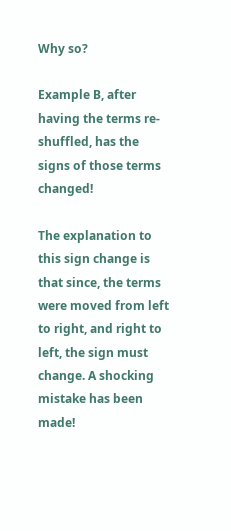Why so?

Example B, after having the terms re-shuffled, has the signs of those terms changed!

The explanation to this sign change is that since, the terms were moved from left to right, and right to left, the sign must change. A shocking mistake has been made!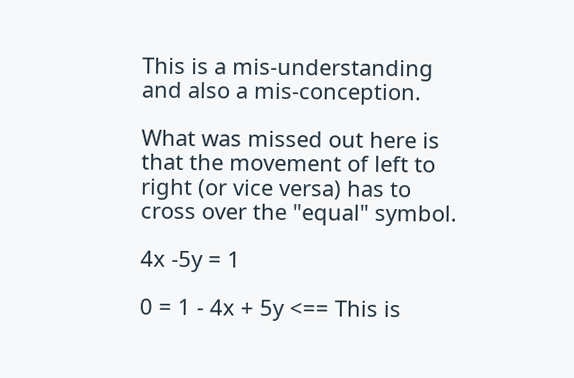This is a mis-understanding and also a mis-conception.

What was missed out here is that the movement of left to right (or vice versa) has to cross over the "equal" symbol.

4x -5y = 1

0 = 1 - 4x + 5y <== This is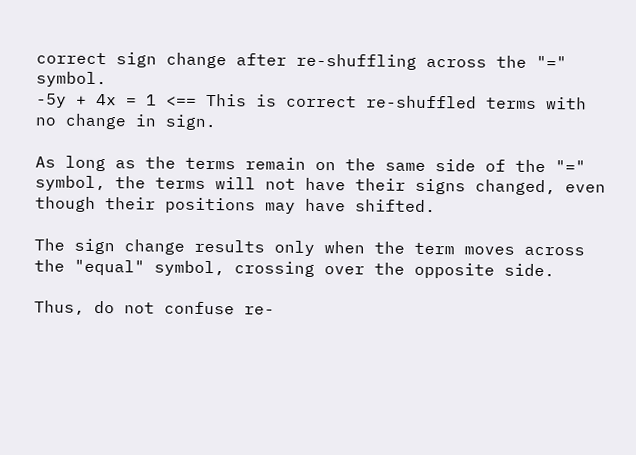correct sign change after re-shuffling across the "=" symbol.
-5y + 4x = 1 <== This is correct re-shuffled terms with no change in sign.

As long as the terms remain on the same side of the "=" symbol, the terms will not have their signs changed, even though their positions may have shifted.

The sign change results only when the term moves across the "equal" symbol, crossing over the opposite side.

Thus, do not confuse re-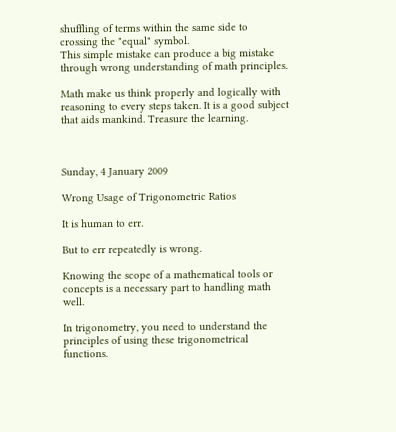shuffling of terms within the same side to crossing the "equal" symbol.
This simple mistake can produce a big mistake through wrong understanding of math principles.

Math make us think properly and logically with reasoning to every steps taken. It is a good subject that aids mankind. Treasure the learning.



Sunday, 4 January 2009

Wrong Usage of Trigonometric Ratios

It is human to err.

But to err repeatedly is wrong.

Knowing the scope of a mathematical tools or concepts is a necessary part to handling math well.

In trigonometry, you need to understand the principles of using these trigonometrical functions.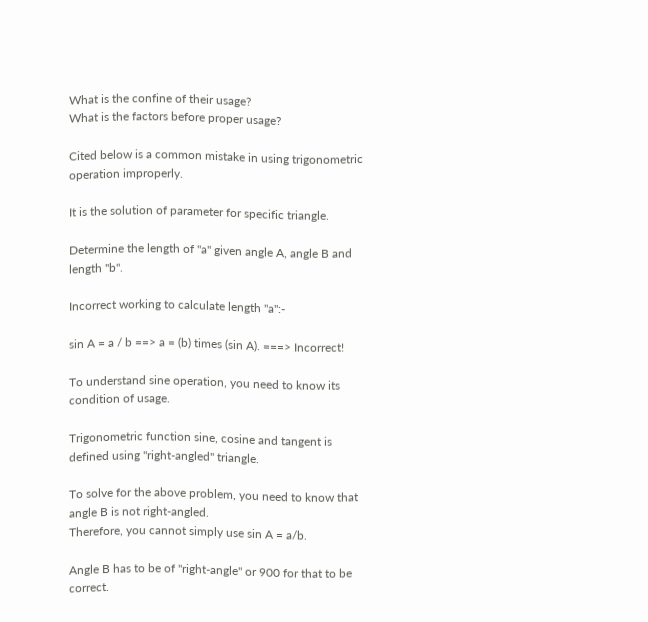What is the confine of their usage?
What is the factors before proper usage?

Cited below is a common mistake in using trigonometric operation improperly.

It is the solution of parameter for specific triangle.

Determine the length of "a" given angle A, angle B and length "b".

Incorrect working to calculate length "a":-

sin A = a / b ==> a = (b) times (sin A). ===> Incorrect!

To understand sine operation, you need to know its condition of usage.

Trigonometric function sine, cosine and tangent is defined using "right-angled" triangle.

To solve for the above problem, you need to know that angle B is not right-angled.
Therefore, you cannot simply use sin A = a/b.

Angle B has to be of "right-angle" or 900 for that to be correct.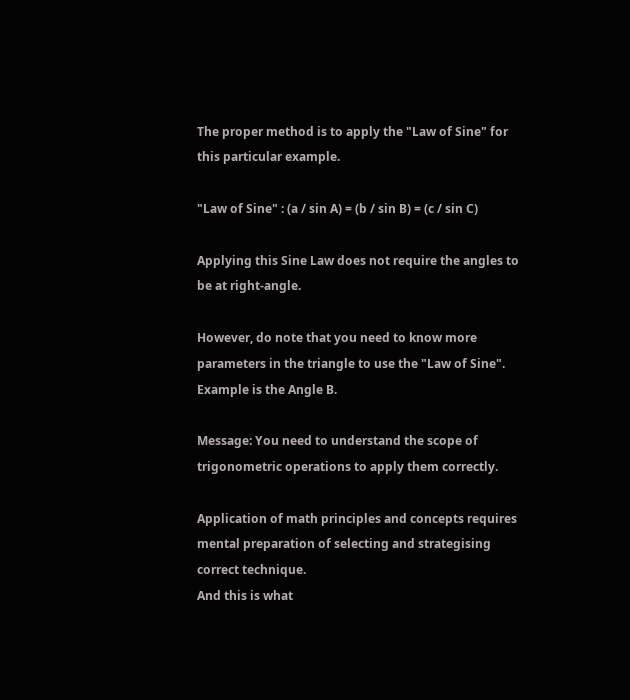The proper method is to apply the "Law of Sine" for this particular example.

"Law of Sine" : (a / sin A) = (b / sin B) = (c / sin C)

Applying this Sine Law does not require the angles to be at right-angle.

However, do note that you need to know more parameters in the triangle to use the "Law of Sine". Example is the Angle B.

Message: You need to understand the scope of trigonometric operations to apply them correctly.

Application of math principles and concepts requires mental preparation of selecting and strategising correct technique.
And this is what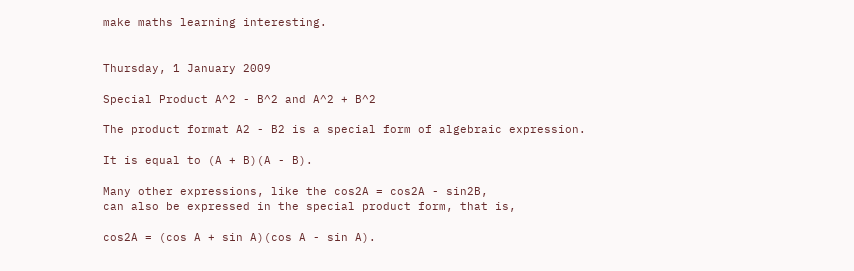make maths learning interesting.


Thursday, 1 January 2009

Special Product A^2 - B^2 and A^2 + B^2

The product format A2 - B2 is a special form of algebraic expression.

It is equal to (A + B)(A - B).

Many other expressions, like the cos2A = cos2A - sin2B,
can also be expressed in the special product form, that is,

cos2A = (cos A + sin A)(cos A - sin A).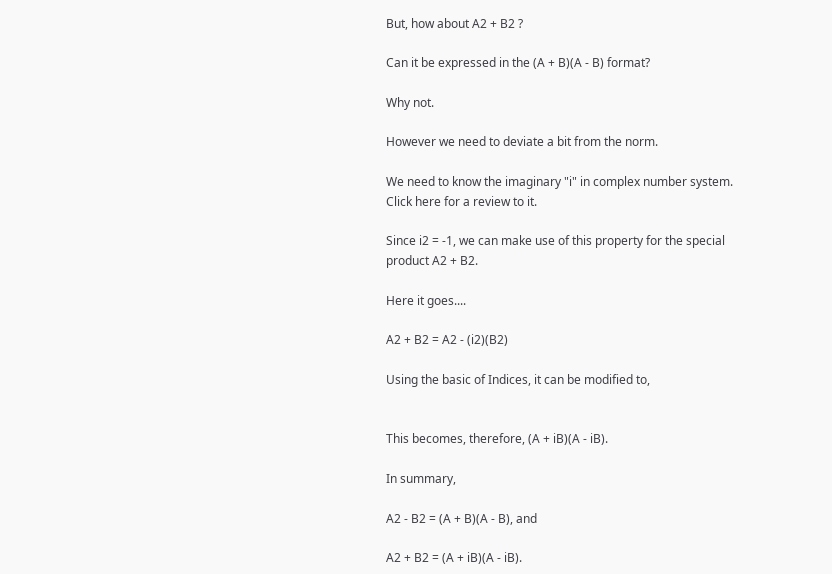But, how about A2 + B2 ?

Can it be expressed in the (A + B)(A - B) format?

Why not.

However we need to deviate a bit from the norm.

We need to know the imaginary "i" in complex number system.
Click here for a review to it.

Since i2 = -1, we can make use of this property for the special product A2 + B2.

Here it goes....

A2 + B2 = A2 - (i2)(B2)

Using the basic of Indices, it can be modified to,


This becomes, therefore, (A + iB)(A - iB).

In summary,

A2 - B2 = (A + B)(A - B), and

A2 + B2 = (A + iB)(A - iB).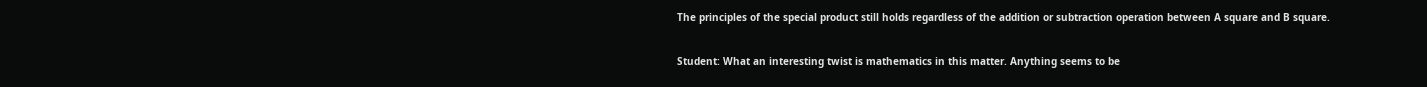The principles of the special product still holds regardless of the addition or subtraction operation between A square and B square.

Student: What an interesting twist is mathematics in this matter. Anything seems to be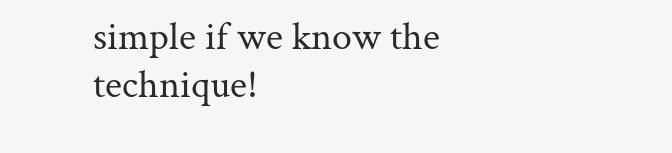simple if we know the technique!